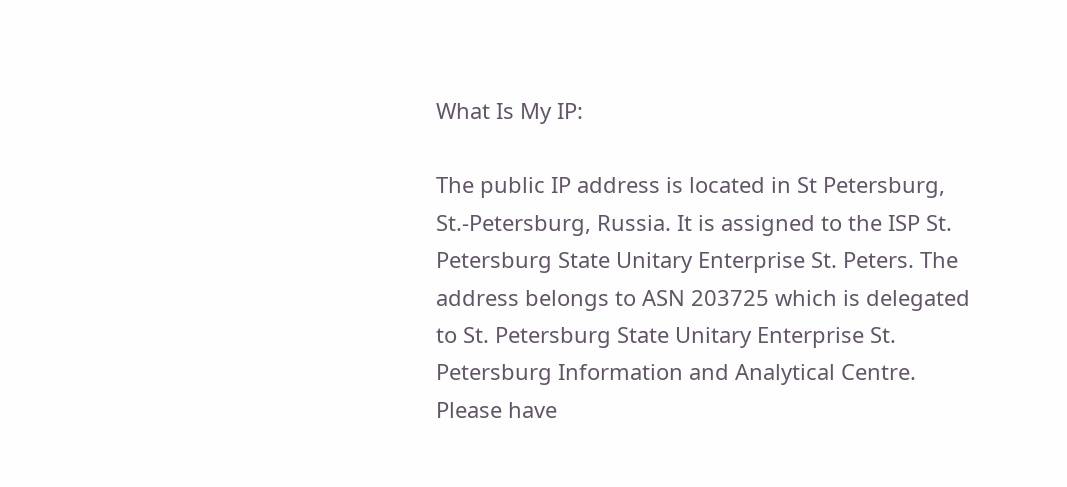What Is My IP:

The public IP address is located in St Petersburg, St.-Petersburg, Russia. It is assigned to the ISP St. Petersburg State Unitary Enterprise St. Peters. The address belongs to ASN 203725 which is delegated to St. Petersburg State Unitary Enterprise St. Petersburg Information and Analytical Centre.
Please have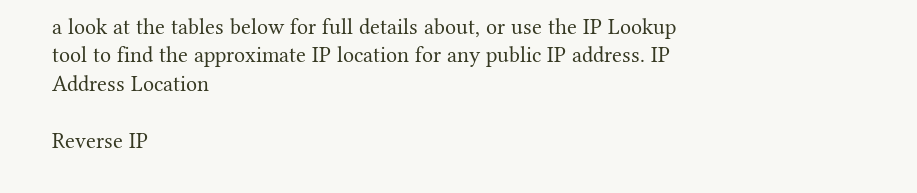a look at the tables below for full details about, or use the IP Lookup tool to find the approximate IP location for any public IP address. IP Address Location

Reverse IP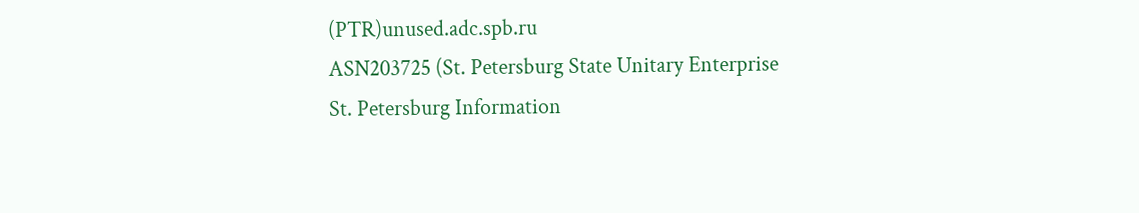(PTR)unused.adc.spb.ru
ASN203725 (St. Petersburg State Unitary Enterprise St. Petersburg Information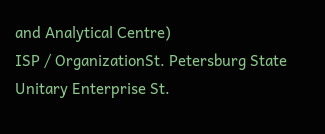and Analytical Centre)
ISP / OrganizationSt. Petersburg State Unitary Enterprise St.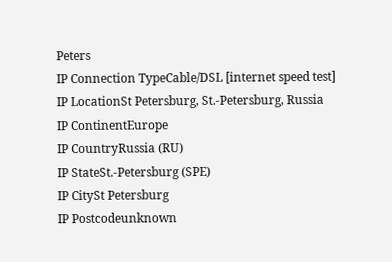Peters
IP Connection TypeCable/DSL [internet speed test]
IP LocationSt Petersburg, St.-Petersburg, Russia
IP ContinentEurope
IP CountryRussia (RU)
IP StateSt.-Petersburg (SPE)
IP CitySt Petersburg
IP Postcodeunknown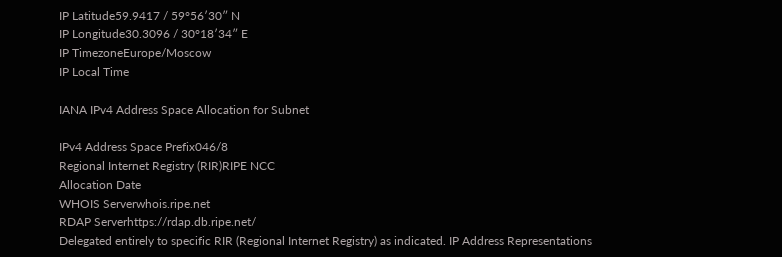IP Latitude59.9417 / 59°56′30″ N
IP Longitude30.3096 / 30°18′34″ E
IP TimezoneEurope/Moscow
IP Local Time

IANA IPv4 Address Space Allocation for Subnet

IPv4 Address Space Prefix046/8
Regional Internet Registry (RIR)RIPE NCC
Allocation Date
WHOIS Serverwhois.ripe.net
RDAP Serverhttps://rdap.db.ripe.net/
Delegated entirely to specific RIR (Regional Internet Registry) as indicated. IP Address Representations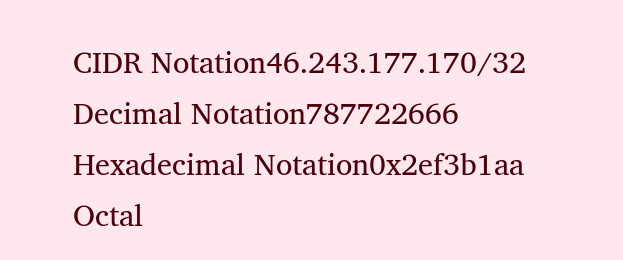CIDR Notation46.243.177.170/32
Decimal Notation787722666
Hexadecimal Notation0x2ef3b1aa
Octal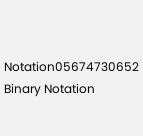Notation05674730652
Binary Notation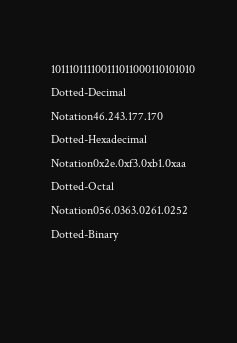101110111100111011000110101010
Dotted-Decimal Notation46.243.177.170
Dotted-Hexadecimal Notation0x2e.0xf3.0xb1.0xaa
Dotted-Octal Notation056.0363.0261.0252
Dotted-Binary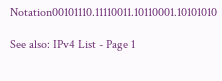Notation00101110.11110011.10110001.10101010

See also: IPv4 List - Page 1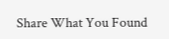Share What You Found